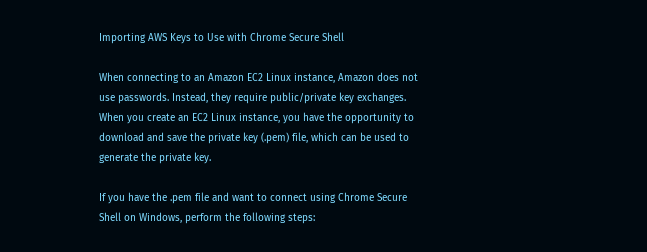Importing AWS Keys to Use with Chrome Secure Shell

When connecting to an Amazon EC2 Linux instance, Amazon does not use passwords. Instead, they require public/private key exchanges. When you create an EC2 Linux instance, you have the opportunity to download and save the private key (.pem) file, which can be used to generate the private key.

If you have the .pem file and want to connect using Chrome Secure Shell on Windows, perform the following steps: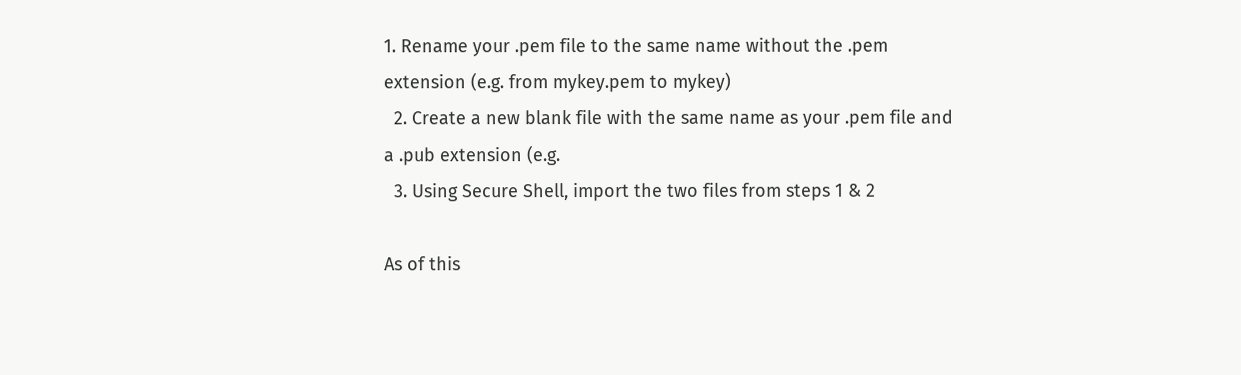1. Rename your .pem file to the same name without the .pem extension (e.g. from mykey.pem to mykey)
  2. Create a new blank file with the same name as your .pem file and a .pub extension (e.g.
  3. Using Secure Shell, import the two files from steps 1 & 2

As of this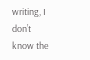writing, I don’t know the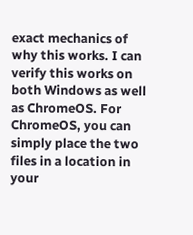exact mechanics of why this works. I can verify this works on both Windows as well as ChromeOS. For ChromeOS, you can simply place the two files in a location in your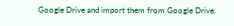Google Drive and import them from Google Drive.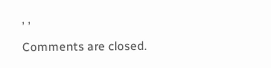, ,

Comments are closed.